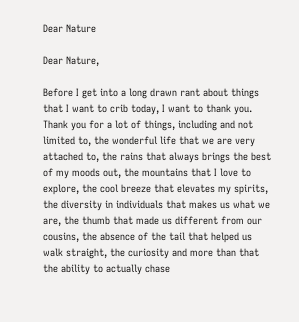Dear Nature

Dear Nature,

Before I get into a long drawn rant about things that I want to crib today, I want to thank you. Thank you for a lot of things, including and not limited to, the wonderful life that we are very attached to, the rains that always brings the best of my moods out, the mountains that I love to explore, the cool breeze that elevates my spirits, the diversity in individuals that makes us what we are, the thumb that made us different from our cousins, the absence of the tail that helped us walk straight, the curiosity and more than that the ability to actually chase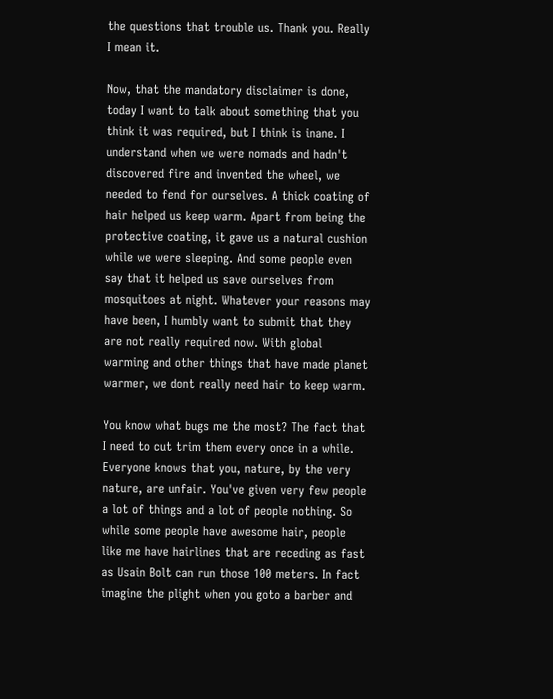the questions that trouble us. Thank you. Really I mean it.

Now, that the mandatory disclaimer is done, today I want to talk about something that you think it was required, but I think is inane. I understand when we were nomads and hadn't discovered fire and invented the wheel, we needed to fend for ourselves. A thick coating of hair helped us keep warm. Apart from being the protective coating, it gave us a natural cushion while we were sleeping. And some people even say that it helped us save ourselves from mosquitoes at night. Whatever your reasons may have been, I humbly want to submit that they are not really required now. With global warming and other things that have made planet warmer, we dont really need hair to keep warm.

You know what bugs me the most? The fact that I need to cut trim them every once in a while. Everyone knows that you, nature, by the very nature, are unfair. You've given very few people a lot of things and a lot of people nothing. So while some people have awesome hair, people like me have hairlines that are receding as fast as Usain Bolt can run those 100 meters. In fact imagine the plight when you goto a barber and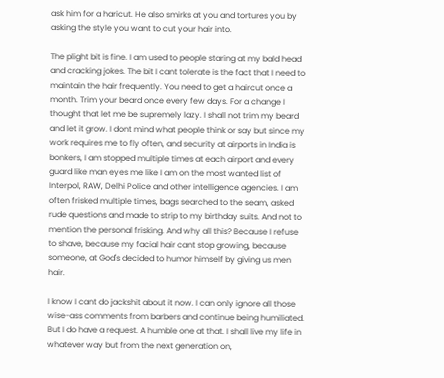ask him for a haricut. He also smirks at you and tortures you by asking the style you want to cut your hair into.

The plight bit is fine. I am used to people staring at my bald head and cracking jokes. The bit I cant tolerate is the fact that I need to maintain the hair frequently. You need to get a haircut once a month. Trim your beard once every few days. For a change I thought that let me be supremely lazy. I shall not trim my beard and let it grow. I dont mind what people think or say but since my work requires me to fly often, and security at airports in India is bonkers, I am stopped multiple times at each airport and every guard like man eyes me like I am on the most wanted list of Interpol, RAW, Delhi Police and other intelligence agencies. I am often frisked multiple times, bags searched to the seam, asked rude questions and made to strip to my birthday suits. And not to mention the personal frisking. And why all this? Because I refuse to shave, because my facial hair cant stop growing, because someone, at God's decided to humor himself by giving us men hair.

I know I cant do jackshit about it now. I can only ignore all those wise-ass comments from barbers and continue being humiliated. But I do have a request. A humble one at that. I shall live my life in whatever way but from the next generation on,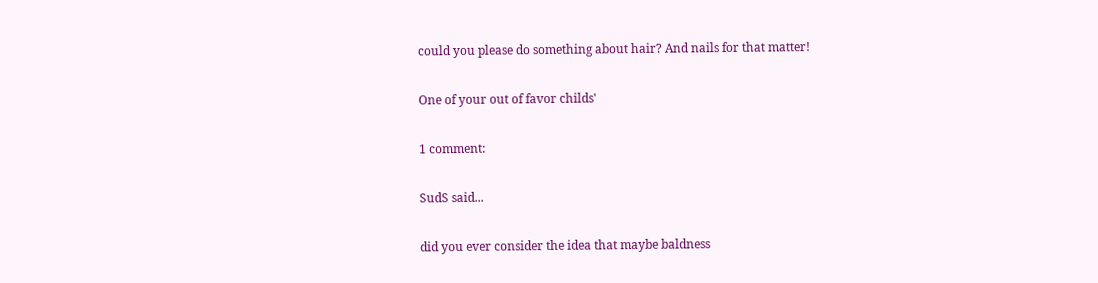could you please do something about hair? And nails for that matter!

One of your out of favor childs'

1 comment:

SudS said...

did you ever consider the idea that maybe baldness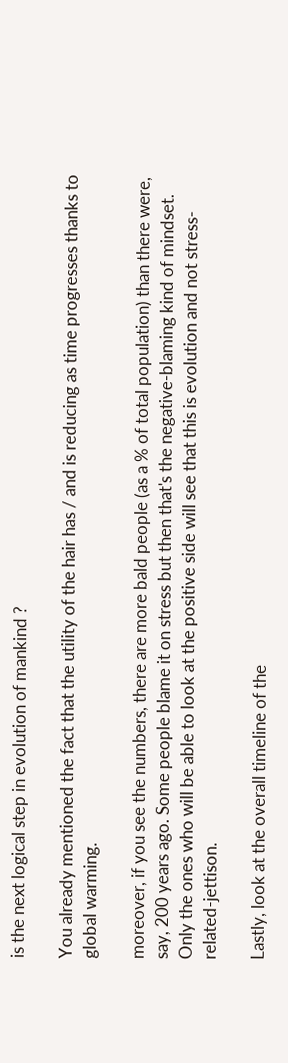is the next logical step in evolution of mankind ?

You already mentioned the fact that the utility of the hair has / and is reducing as time progresses thanks to global warming.

moreover, if you see the numbers, there are more bald people (as a % of total population) than there were, say, 200 years ago. Some people blame it on stress but then that's the negative-blaming kind of mindset. Only the ones who will be able to look at the positive side will see that this is evolution and not stress-related-jettison.

Lastly, look at the overall timeline of the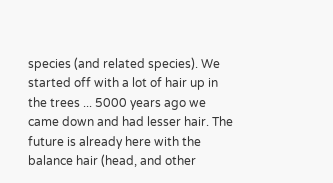species (and related species). We started off with a lot of hair up in the trees ... 5000 years ago we came down and had lesser hair. The future is already here with the balance hair (head, and other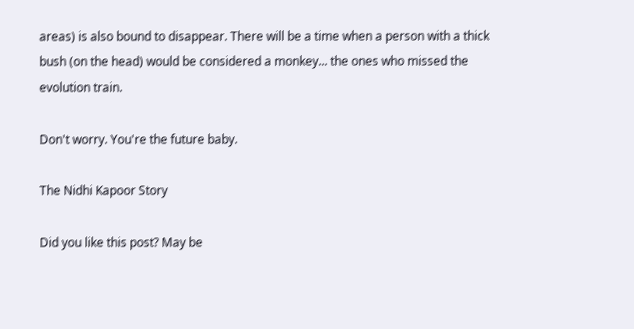areas) is also bound to disappear. There will be a time when a person with a thick bush (on the head) would be considered a monkey... the ones who missed the evolution train.

Don't worry. You're the future baby.

The Nidhi Kapoor Story

Did you like this post? May be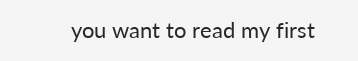you want to read my first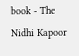book - The Nidhi Kapoor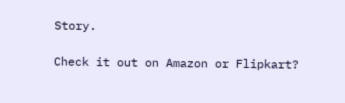Story.

Check it out on Amazon or Flipkart?